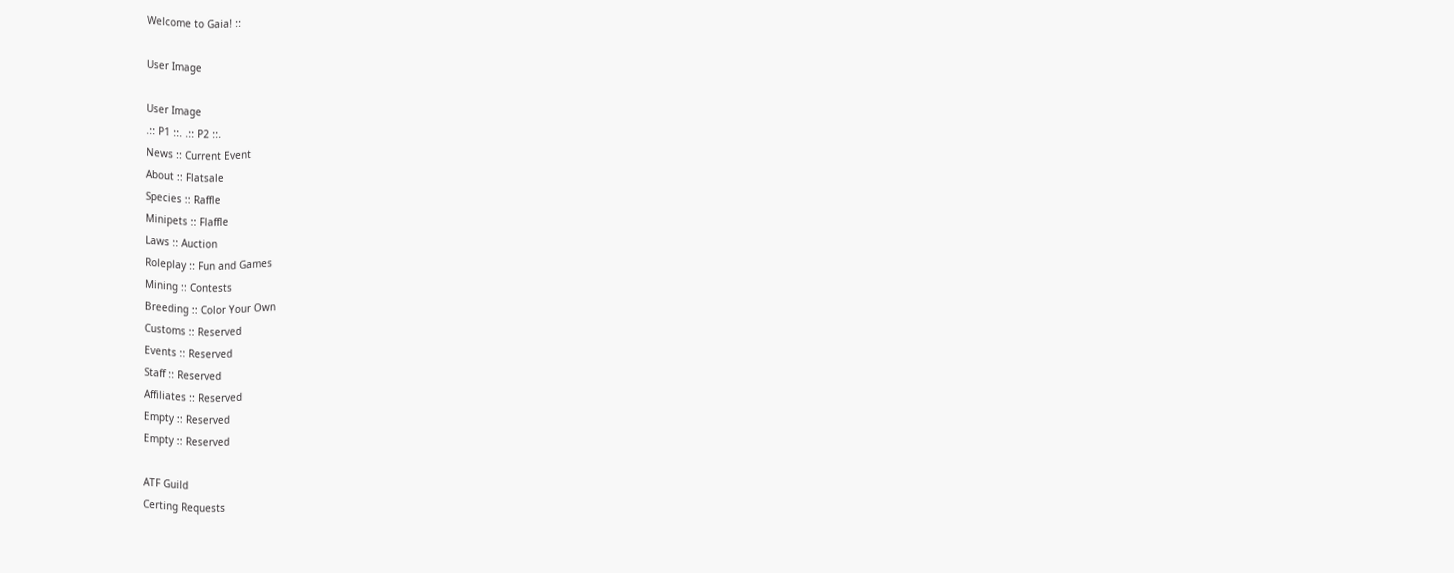Welcome to Gaia! ::

User Image

User Image
.:: P1 ::. .:: P2 ::.
News :: Current Event
About :: Flatsale
Species :: Raffle
Minipets :: Flaffle
Laws :: Auction
Roleplay :: Fun and Games
Mining :: Contests
Breeding :: Color Your Own
Customs :: Reserved
Events :: Reserved
Staff :: Reserved
Affiliates :: Reserved
Empty :: Reserved
Empty :: Reserved

ATF Guild
Certing Requests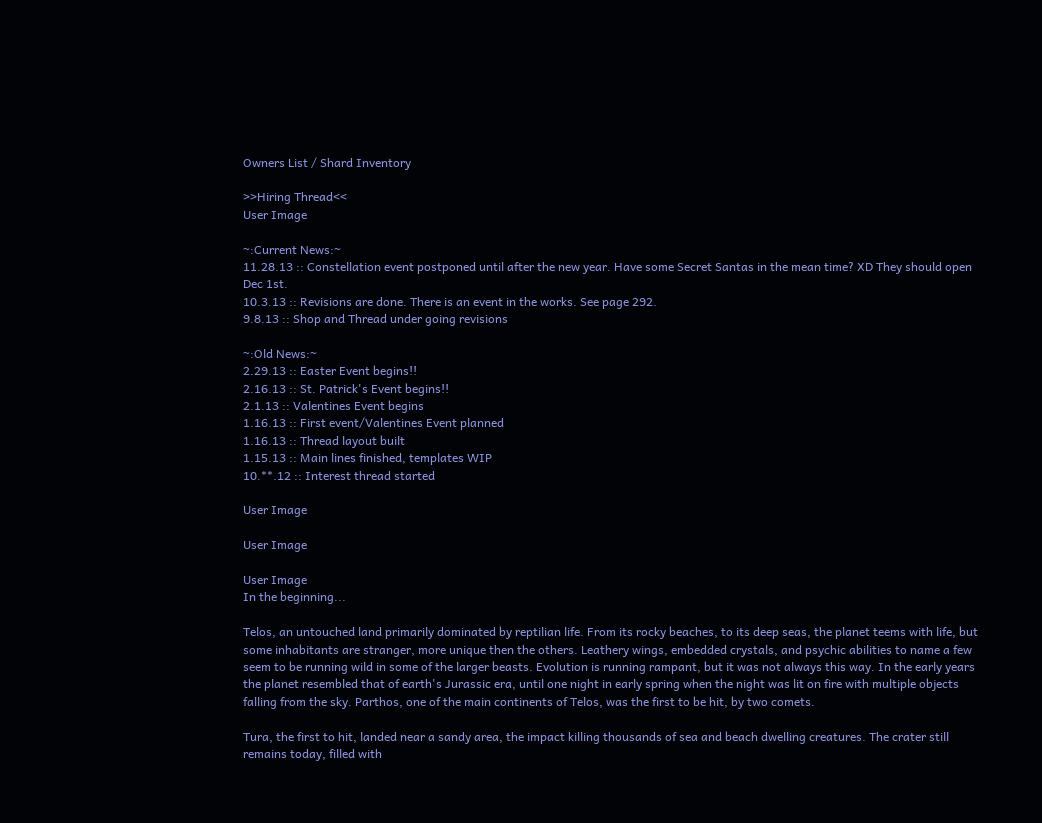Owners List / Shard Inventory

>>Hiring Thread<<
User Image

~:Current News:~
11.28.13 :: Constellation event postponed until after the new year. Have some Secret Santas in the mean time? XD They should open Dec 1st.
10.3.13 :: Revisions are done. There is an event in the works. See page 292.
9.8.13 :: Shop and Thread under going revisions

~:Old News:~
2.29.13 :: Easter Event begins!!
2.16.13 :: St. Patrick's Event begins!!
2.1.13 :: Valentines Event begins
1.16.13 :: First event/Valentines Event planned
1.16.13 :: Thread layout built
1.15.13 :: Main lines finished, templates WIP
10.**.12 :: Interest thread started

User Image

User Image

User Image
In the beginning...

Telos, an untouched land primarily dominated by reptilian life. From its rocky beaches, to its deep seas, the planet teems with life, but some inhabitants are stranger, more unique then the others. Leathery wings, embedded crystals, and psychic abilities to name a few seem to be running wild in some of the larger beasts. Evolution is running rampant, but it was not always this way. In the early years the planet resembled that of earth's Jurassic era, until one night in early spring when the night was lit on fire with multiple objects falling from the sky. Parthos, one of the main continents of Telos, was the first to be hit, by two comets.

Tura, the first to hit, landed near a sandy area, the impact killing thousands of sea and beach dwelling creatures. The crater still remains today, filled with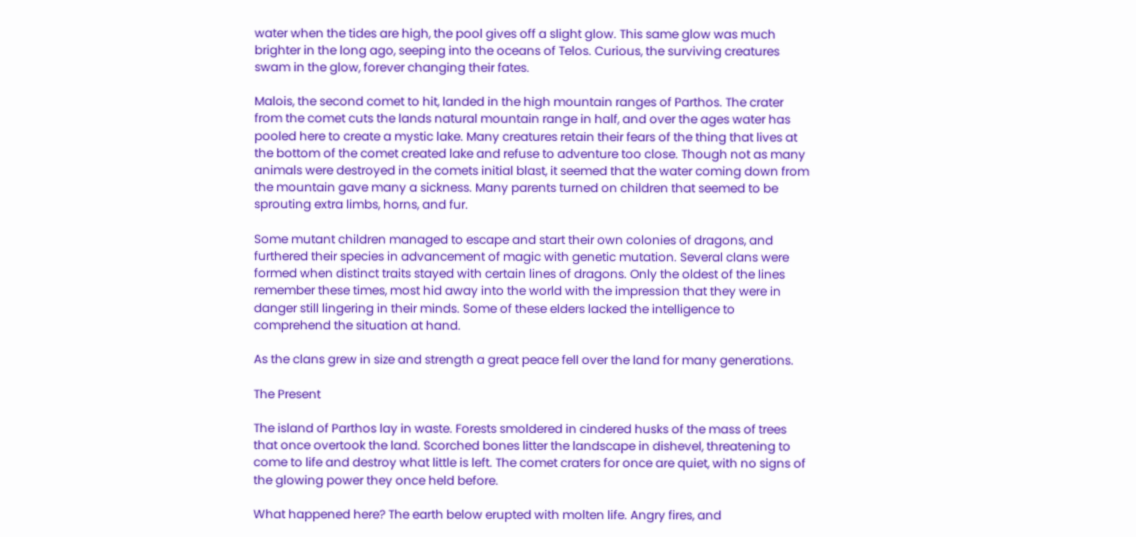water when the tides are high, the pool gives off a slight glow. This same glow was much brighter in the long ago, seeping into the oceans of Telos. Curious, the surviving creatures swam in the glow, forever changing their fates.

Malois, the second comet to hit, landed in the high mountain ranges of Parthos. The crater from the comet cuts the lands natural mountain range in half, and over the ages water has pooled here to create a mystic lake. Many creatures retain their fears of the thing that lives at the bottom of the comet created lake and refuse to adventure too close. Though not as many animals were destroyed in the comets initial blast, it seemed that the water coming down from the mountain gave many a sickness. Many parents turned on children that seemed to be sprouting extra limbs, horns, and fur.

Some mutant children managed to escape and start their own colonies of dragons, and furthered their species in advancement of magic with genetic mutation. Several clans were formed when distinct traits stayed with certain lines of dragons. Only the oldest of the lines remember these times, most hid away into the world with the impression that they were in danger still lingering in their minds. Some of these elders lacked the intelligence to comprehend the situation at hand.

As the clans grew in size and strength a great peace fell over the land for many generations.

The Present

The island of Parthos lay in waste. Forests smoldered in cindered husks of the mass of trees that once overtook the land. Scorched bones litter the landscape in dishevel, threatening to come to life and destroy what little is left. The comet craters for once are quiet, with no signs of the glowing power they once held before.

What happened here? The earth below erupted with molten life. Angry fires, and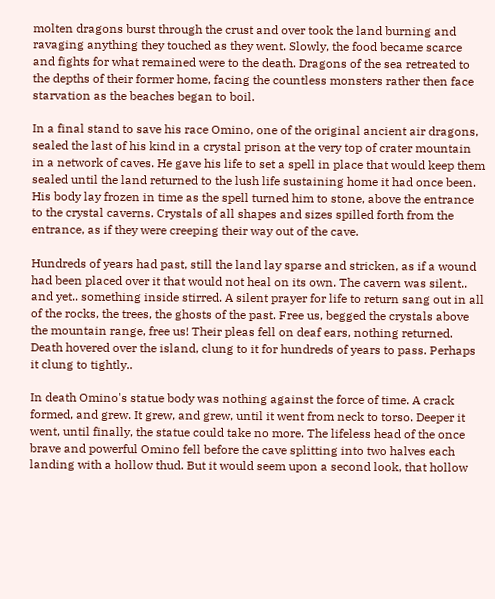molten dragons burst through the crust and over took the land burning and ravaging anything they touched as they went. Slowly, the food became scarce and fights for what remained were to the death. Dragons of the sea retreated to the depths of their former home, facing the countless monsters rather then face starvation as the beaches began to boil.

In a final stand to save his race Omino, one of the original ancient air dragons, sealed the last of his kind in a crystal prison at the very top of crater mountain in a network of caves. He gave his life to set a spell in place that would keep them sealed until the land returned to the lush life sustaining home it had once been. His body lay frozen in time as the spell turned him to stone, above the entrance to the crystal caverns. Crystals of all shapes and sizes spilled forth from the entrance, as if they were creeping their way out of the cave.

Hundreds of years had past, still the land lay sparse and stricken, as if a wound had been placed over it that would not heal on its own. The cavern was silent.. and yet.. something inside stirred. A silent prayer for life to return sang out in all of the rocks, the trees, the ghosts of the past. Free us, begged the crystals above the mountain range, free us! Their pleas fell on deaf ears, nothing returned. Death hovered over the island, clung to it for hundreds of years to pass. Perhaps it clung to tightly..

In death Omino's statue body was nothing against the force of time. A crack formed, and grew. It grew, and grew, until it went from neck to torso. Deeper it went, until finally, the statue could take no more. The lifeless head of the once brave and powerful Omino fell before the cave splitting into two halves each landing with a hollow thud. But it would seem upon a second look, that hollow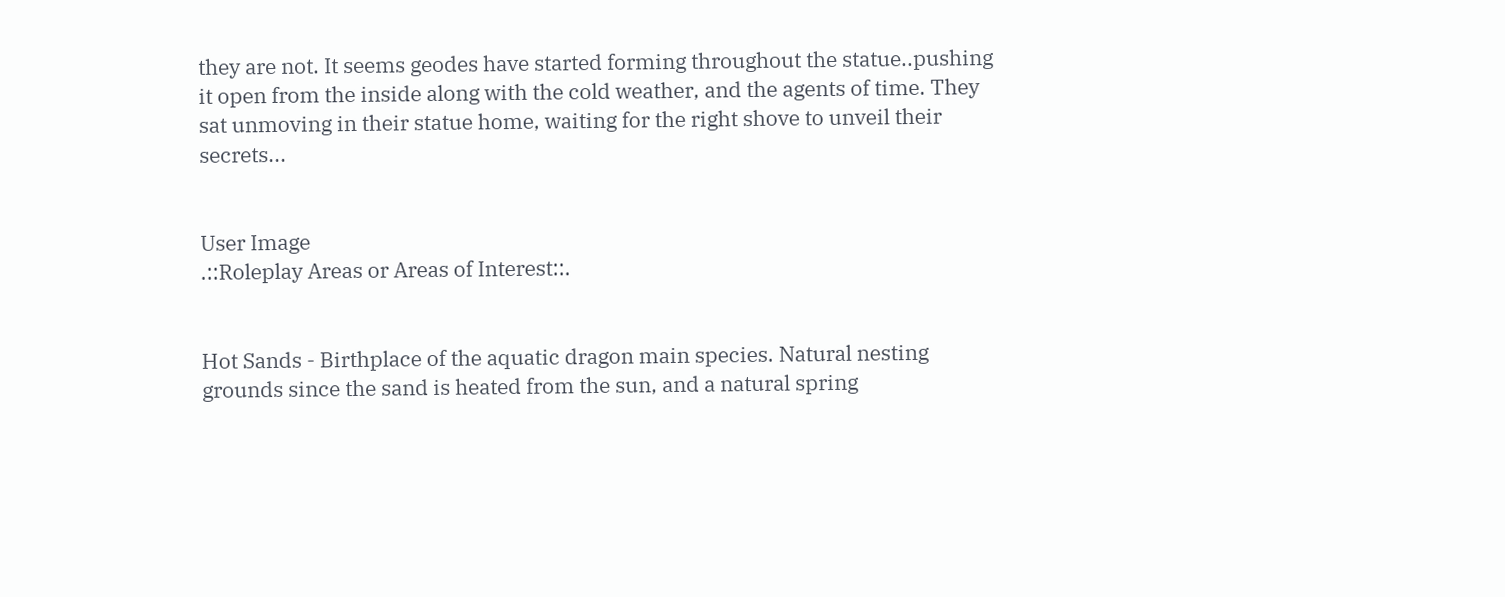they are not. It seems geodes have started forming throughout the statue..pushing it open from the inside along with the cold weather, and the agents of time. They sat unmoving in their statue home, waiting for the right shove to unveil their secrets...


User Image
.::Roleplay Areas or Areas of Interest::.


Hot Sands - Birthplace of the aquatic dragon main species. Natural nesting grounds since the sand is heated from the sun, and a natural spring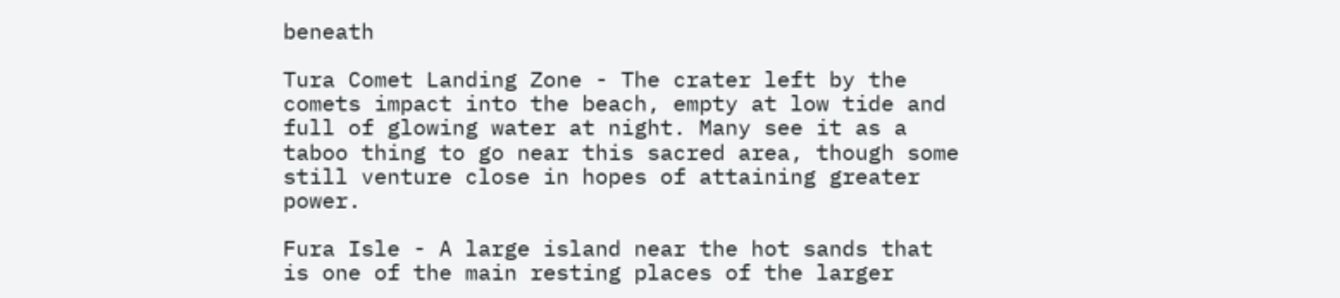beneath

Tura Comet Landing Zone - The crater left by the comets impact into the beach, empty at low tide and full of glowing water at night. Many see it as a taboo thing to go near this sacred area, though some still venture close in hopes of attaining greater power.

Fura Isle - A large island near the hot sands that is one of the main resting places of the larger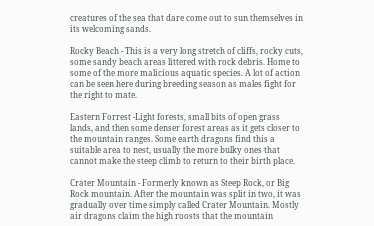creatures of the sea that dare come out to sun themselves in its welcoming sands.

Rocky Beach - This is a very long stretch of cliffs, rocky cuts, some sandy beach areas littered with rock debris. Home to some of the more malicious aquatic species. A lot of action can be seen here during breeding season as males fight for the right to mate.

Eastern Forrest -Light forests, small bits of open grass lands, and then some denser forest areas as it gets closer to the mountain ranges. Some earth dragons find this a suitable area to nest, usually the more bulky ones that cannot make the steep climb to return to their birth place.

Crater Mountain - Formerly known as Steep Rock, or Big Rock mountain. After the mountain was split in two, it was gradually over time simply called Crater Mountain. Mostly air dragons claim the high roosts that the mountain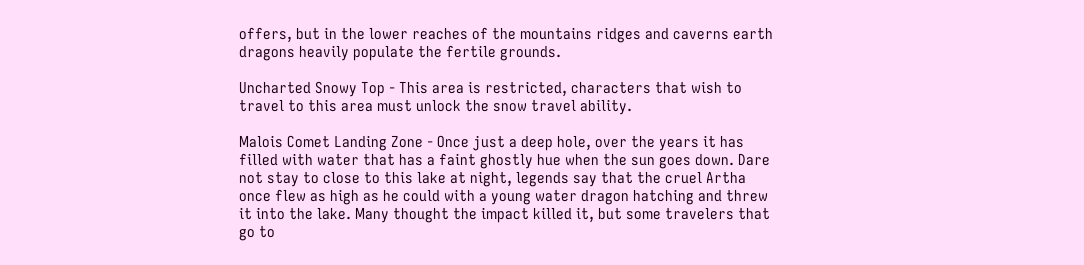offers, but in the lower reaches of the mountains ridges and caverns earth dragons heavily populate the fertile grounds.

Uncharted Snowy Top - This area is restricted, characters that wish to travel to this area must unlock the snow travel ability.

Malois Comet Landing Zone - Once just a deep hole, over the years it has filled with water that has a faint ghostly hue when the sun goes down. Dare not stay to close to this lake at night, legends say that the cruel Artha once flew as high as he could with a young water dragon hatching and threw it into the lake. Many thought the impact killed it, but some travelers that go to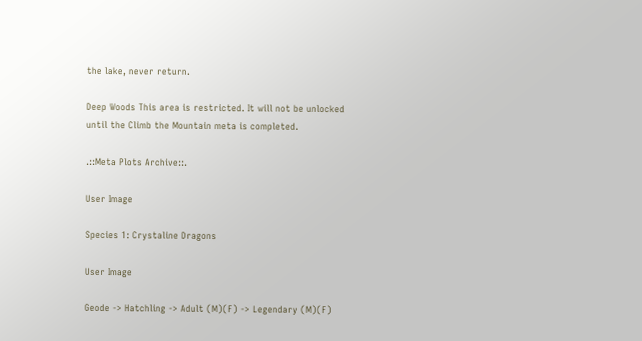the lake, never return.

Deep Woods This area is restricted. It will not be unlocked until the Climb the Mountain meta is completed.

.::Meta Plots Archive::.

User Image

Species 1: Crystaline Dragons

User Image

Geode -> Hatchling -> Adult (M)(F) -> Legendary (M)(F)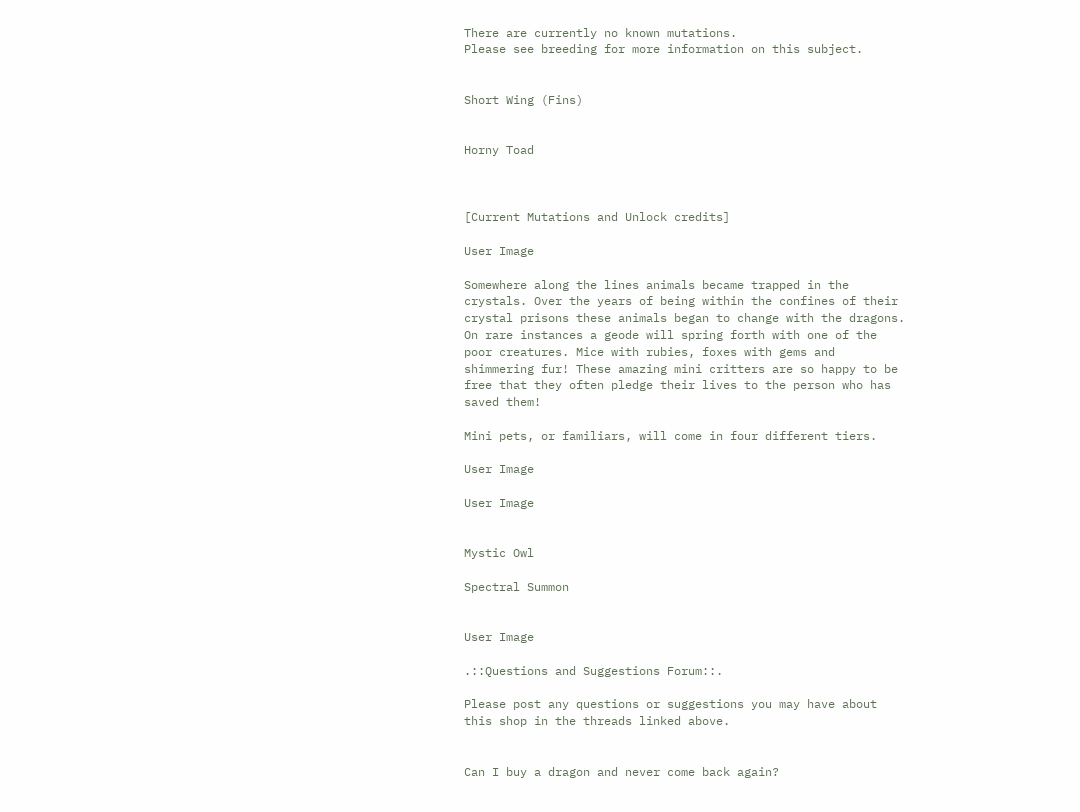There are currently no known mutations.
Please see breeding for more information on this subject.


Short Wing (Fins)


Horny Toad



[Current Mutations and Unlock credits]

User Image

Somewhere along the lines animals became trapped in the crystals. Over the years of being within the confines of their crystal prisons these animals began to change with the dragons. On rare instances a geode will spring forth with one of the poor creatures. Mice with rubies, foxes with gems and shimmering fur! These amazing mini critters are so happy to be free that they often pledge their lives to the person who has saved them!

Mini pets, or familiars, will come in four different tiers.

User Image

User Image


Mystic Owl

Spectral Summon


User Image

.::Questions and Suggestions Forum::.

Please post any questions or suggestions you may have about this shop in the threads linked above.


Can I buy a dragon and never come back again?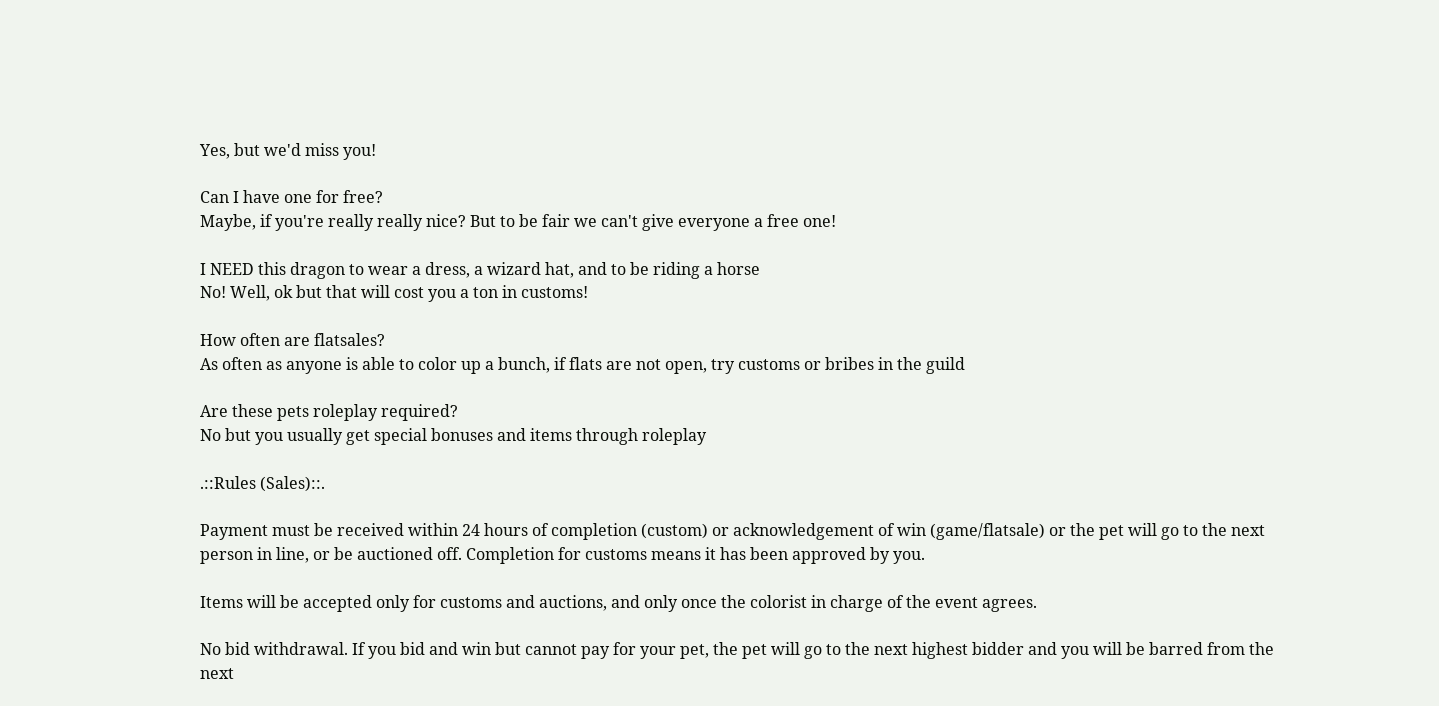Yes, but we'd miss you!

Can I have one for free?
Maybe, if you're really really nice? But to be fair we can't give everyone a free one!

I NEED this dragon to wear a dress, a wizard hat, and to be riding a horse
No! Well, ok but that will cost you a ton in customs!

How often are flatsales?
As often as anyone is able to color up a bunch, if flats are not open, try customs or bribes in the guild

Are these pets roleplay required?
No but you usually get special bonuses and items through roleplay

.::Rules (Sales)::.

Payment must be received within 24 hours of completion (custom) or acknowledgement of win (game/flatsale) or the pet will go to the next person in line, or be auctioned off. Completion for customs means it has been approved by you.

Items will be accepted only for customs and auctions, and only once the colorist in charge of the event agrees.

No bid withdrawal. If you bid and win but cannot pay for your pet, the pet will go to the next highest bidder and you will be barred from the next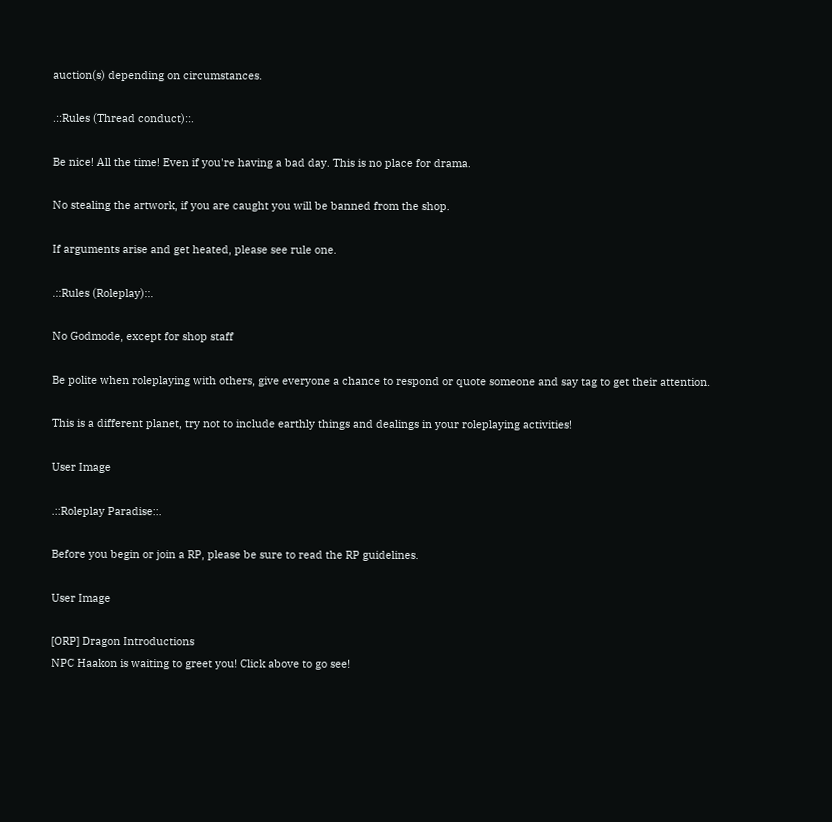auction(s) depending on circumstances.

.::Rules (Thread conduct)::.

Be nice! All the time! Even if you're having a bad day. This is no place for drama.

No stealing the artwork, if you are caught you will be banned from the shop.

If arguments arise and get heated, please see rule one.

.::Rules (Roleplay)::.

No Godmode, except for shop staff

Be polite when roleplaying with others, give everyone a chance to respond or quote someone and say tag to get their attention.

This is a different planet, try not to include earthly things and dealings in your roleplaying activities!

User Image

.::Roleplay Paradise::.

Before you begin or join a RP, please be sure to read the RP guidelines.

User Image

[ORP] Dragon Introductions
NPC Haakon is waiting to greet you! Click above to go see!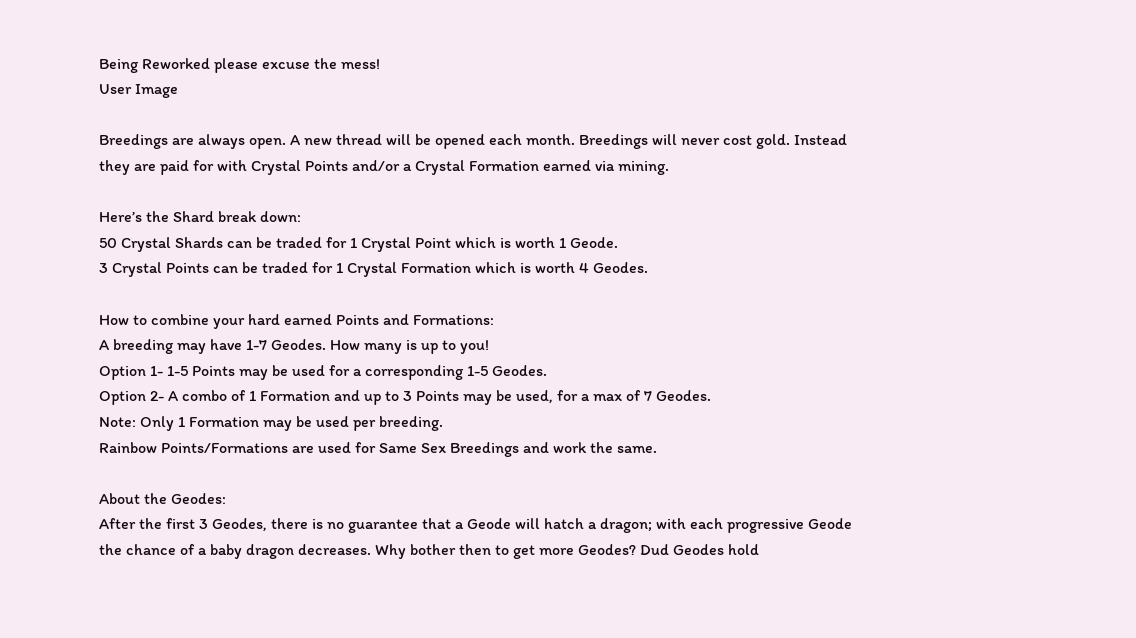Being Reworked please excuse the mess!
User Image

Breedings are always open. A new thread will be opened each month. Breedings will never cost gold. Instead they are paid for with Crystal Points and/or a Crystal Formation earned via mining.

Here’s the Shard break down:
50 Crystal Shards can be traded for 1 Crystal Point which is worth 1 Geode.
3 Crystal Points can be traded for 1 Crystal Formation which is worth 4 Geodes.

How to combine your hard earned Points and Formations:
A breeding may have 1-7 Geodes. How many is up to you!
Option 1- 1-5 Points may be used for a corresponding 1-5 Geodes.
Option 2- A combo of 1 Formation and up to 3 Points may be used, for a max of 7 Geodes.
Note: Only 1 Formation may be used per breeding.
Rainbow Points/Formations are used for Same Sex Breedings and work the same.

About the Geodes:
After the first 3 Geodes, there is no guarantee that a Geode will hatch a dragon; with each progressive Geode the chance of a baby dragon decreases. Why bother then to get more Geodes? Dud Geodes hold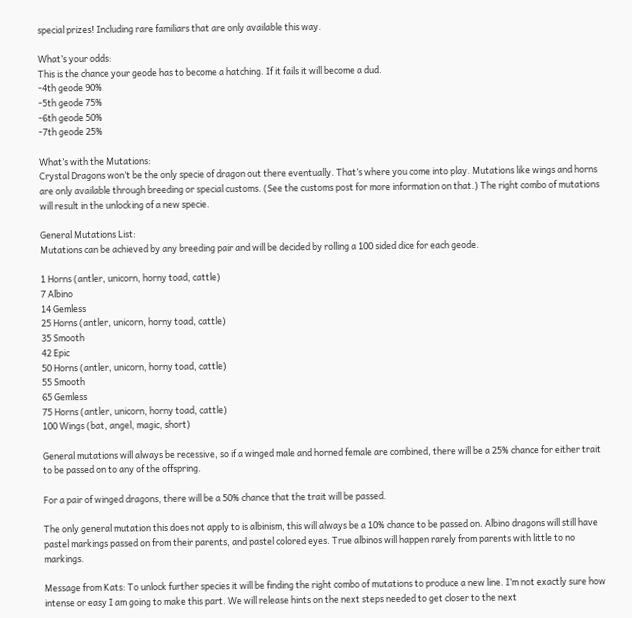special prizes! Including rare familiars that are only available this way.

What’s your odds:
This is the chance your geode has to become a hatching. If it fails it will become a dud.
-4th geode 90%
-5th geode 75%
-6th geode 50%
-7th geode 25%

What’s with the Mutations:
Crystal Dragons won’t be the only specie of dragon out there eventually. That’s where you come into play. Mutations like wings and horns are only available through breeding or special customs. (See the customs post for more information on that.) The right combo of mutations will result in the unlocking of a new specie.

General Mutations List:
Mutations can be achieved by any breeding pair and will be decided by rolling a 100 sided dice for each geode.

1 Horns (antler, unicorn, horny toad, cattle)
7 Albino
14 Gemless
25 Horns (antler, unicorn, horny toad, cattle)
35 Smooth
42 Epic
50 Horns (antler, unicorn, horny toad, cattle)
55 Smooth
65 Gemless
75 Horns (antler, unicorn, horny toad, cattle)
100 Wings (bat, angel, magic, short)

General mutations will always be recessive, so if a winged male and horned female are combined, there will be a 25% chance for either trait to be passed on to any of the offspring.

For a pair of winged dragons, there will be a 50% chance that the trait will be passed.

The only general mutation this does not apply to is albinism, this will always be a 10% chance to be passed on. Albino dragons will still have pastel markings passed on from their parents, and pastel colored eyes. True albinos will happen rarely from parents with little to no markings.

Message from Kats: To unlock further species it will be finding the right combo of mutations to produce a new line. I’m not exactly sure how intense or easy I am going to make this part. We will release hints on the next steps needed to get closer to the next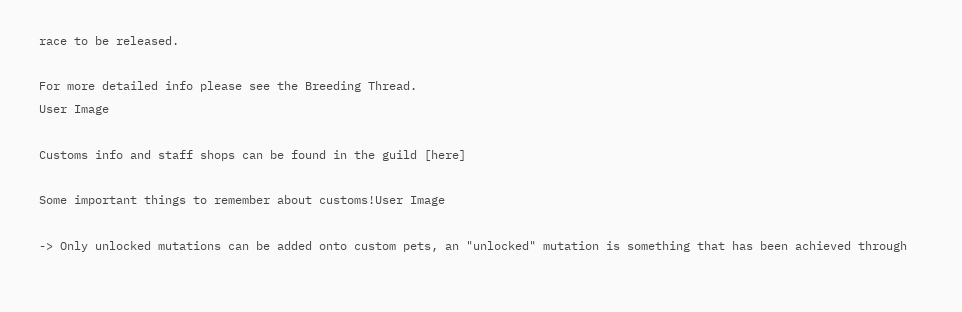race to be released.

For more detailed info please see the Breeding Thread.
User Image

Customs info and staff shops can be found in the guild [here]

Some important things to remember about customs!User Image

-> Only unlocked mutations can be added onto custom pets, an "unlocked" mutation is something that has been achieved through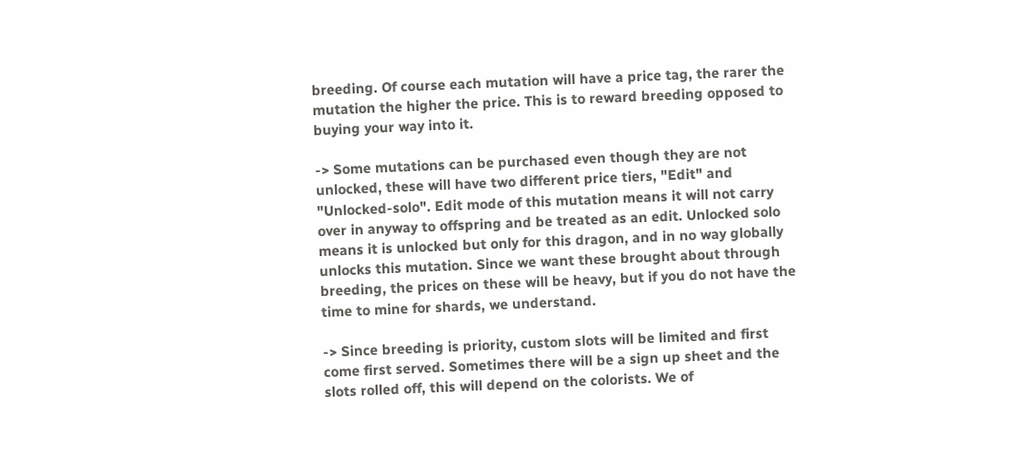breeding. Of course each mutation will have a price tag, the rarer the mutation the higher the price. This is to reward breeding opposed to buying your way into it.

-> Some mutations can be purchased even though they are not unlocked, these will have two different price tiers, "Edit" and "Unlocked-solo". Edit mode of this mutation means it will not carry over in anyway to offspring and be treated as an edit. Unlocked solo means it is unlocked but only for this dragon, and in no way globally unlocks this mutation. Since we want these brought about through breeding, the prices on these will be heavy, but if you do not have the time to mine for shards, we understand.

-> Since breeding is priority, custom slots will be limited and first come first served. Sometimes there will be a sign up sheet and the slots rolled off, this will depend on the colorists. We of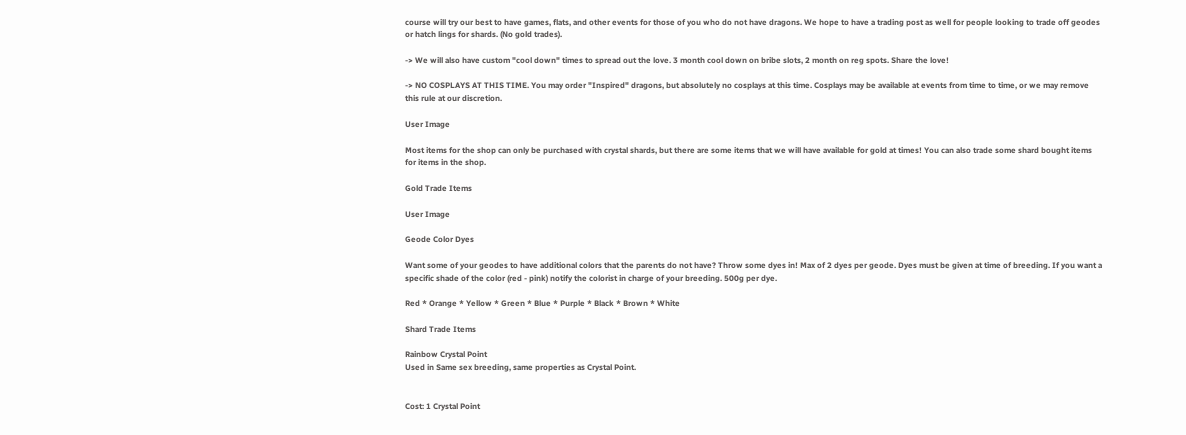course will try our best to have games, flats, and other events for those of you who do not have dragons. We hope to have a trading post as well for people looking to trade off geodes or hatch lings for shards. (No gold trades).

-> We will also have custom "cool down" times to spread out the love. 3 month cool down on bribe slots, 2 month on reg spots. Share the love!

-> NO COSPLAYS AT THIS TIME. You may order "Inspired" dragons, but absolutely no cosplays at this time. Cosplays may be available at events from time to time, or we may remove this rule at our discretion.

User Image

Most items for the shop can only be purchased with crystal shards, but there are some items that we will have available for gold at times! You can also trade some shard bought items for items in the shop.

Gold Trade Items

User Image

Geode Color Dyes

Want some of your geodes to have additional colors that the parents do not have? Throw some dyes in! Max of 2 dyes per geode. Dyes must be given at time of breeding. If you want a specific shade of the color (red - pink) notify the colorist in charge of your breeding. 500g per dye.

Red * Orange * Yellow * Green * Blue * Purple * Black * Brown * White

Shard Trade Items

Rainbow Crystal Point
Used in Same sex breeding, same properties as Crystal Point.


Cost: 1 Crystal Point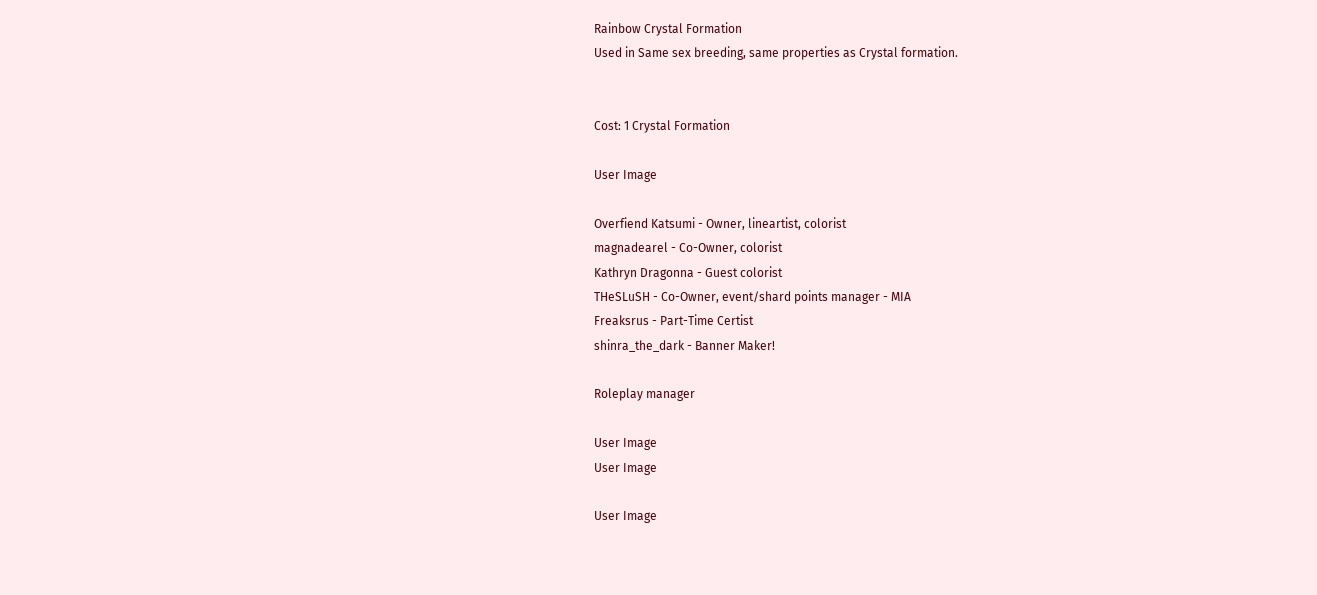Rainbow Crystal Formation
Used in Same sex breeding, same properties as Crystal formation.


Cost: 1 Crystal Formation

User Image

Overfiend Katsumi - Owner, lineartist, colorist
magnadearel - Co-Owner, colorist
Kathryn Dragonna - Guest colorist
THeSLuSH - Co-Owner, event/shard points manager - MIA
Freaksrus - Part-Time Certist
shinra_the_dark - Banner Maker!

Roleplay manager

User Image
User Image

User Image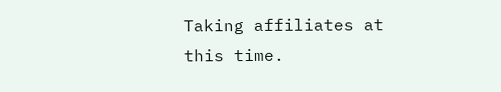Taking affiliates at this time.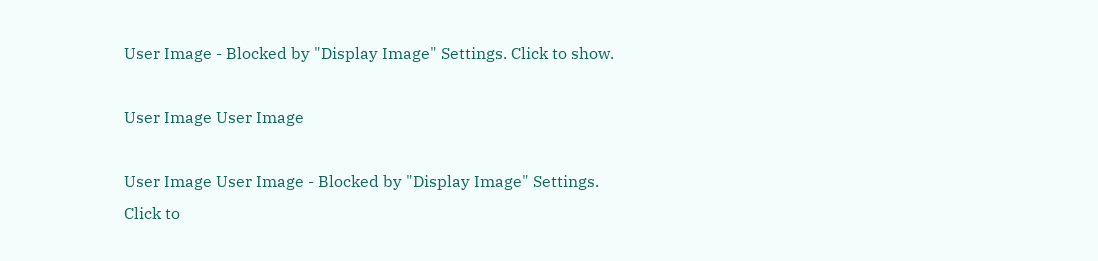User Image - Blocked by "Display Image" Settings. Click to show.

User Image User Image

User Image User Image - Blocked by "Display Image" Settings. Click to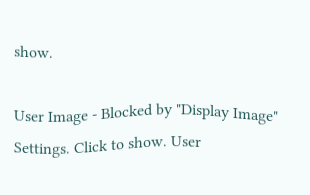show.

User Image - Blocked by "Display Image" Settings. Click to show. User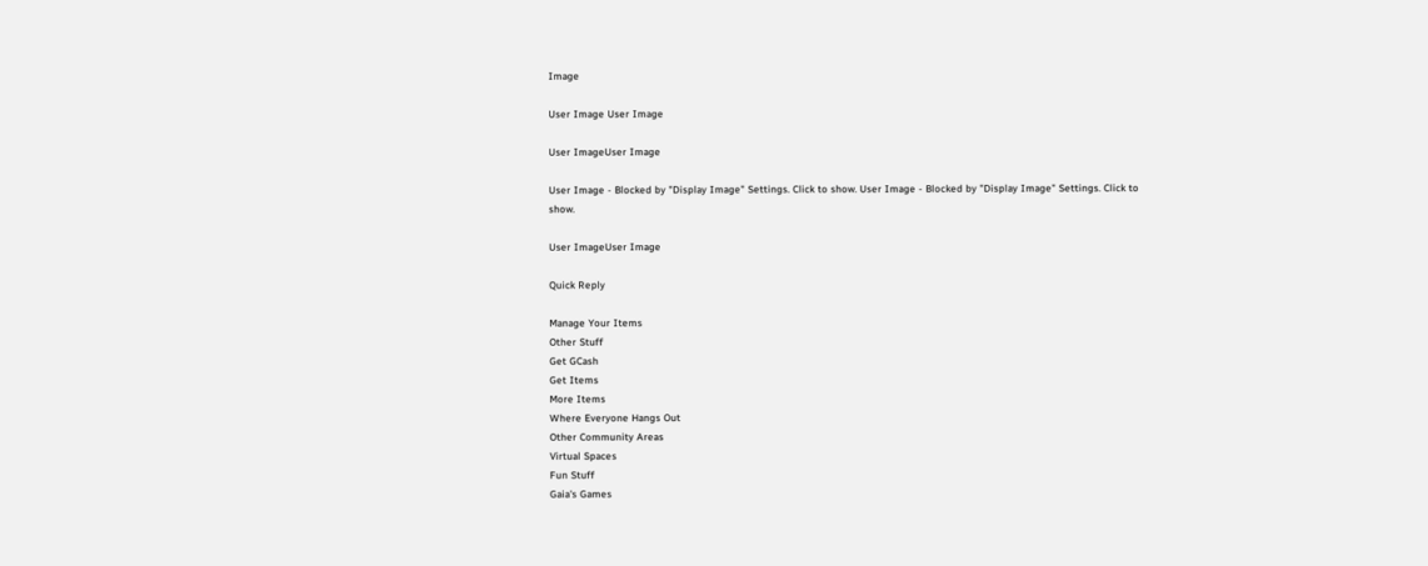Image

User Image User Image

User ImageUser Image

User Image - Blocked by "Display Image" Settings. Click to show. User Image - Blocked by "Display Image" Settings. Click to show.

User ImageUser Image

Quick Reply

Manage Your Items
Other Stuff
Get GCash
Get Items
More Items
Where Everyone Hangs Out
Other Community Areas
Virtual Spaces
Fun Stuff
Gaia's Games